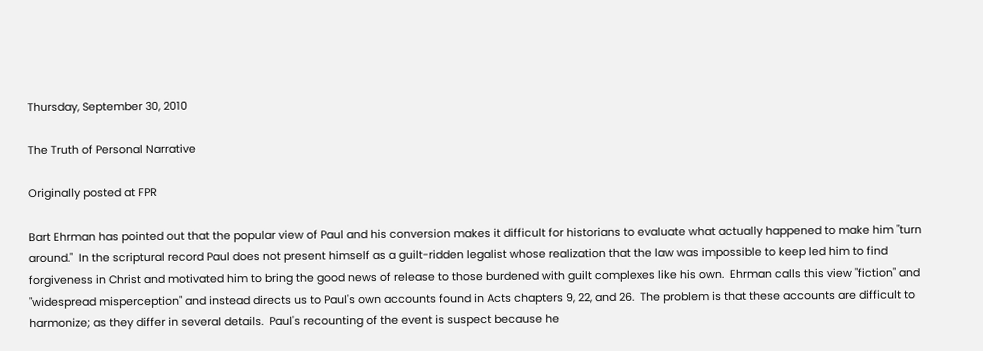Thursday, September 30, 2010

The Truth of Personal Narrative

Originally posted at FPR

Bart Ehrman has pointed out that the popular view of Paul and his conversion makes it difficult for historians to evaluate what actually happened to make him "turn around."  In the scriptural record Paul does not present himself as a guilt-ridden legalist whose realization that the law was impossible to keep led him to find forgiveness in Christ and motivated him to bring the good news of release to those burdened with guilt complexes like his own.  Ehrman calls this view "fiction" and "widespread misperception" and instead directs us to Paul's own accounts found in Acts chapters 9, 22, and 26.  The problem is that these accounts are difficult to harmonize; as they differ in several details.  Paul's recounting of the event is suspect because he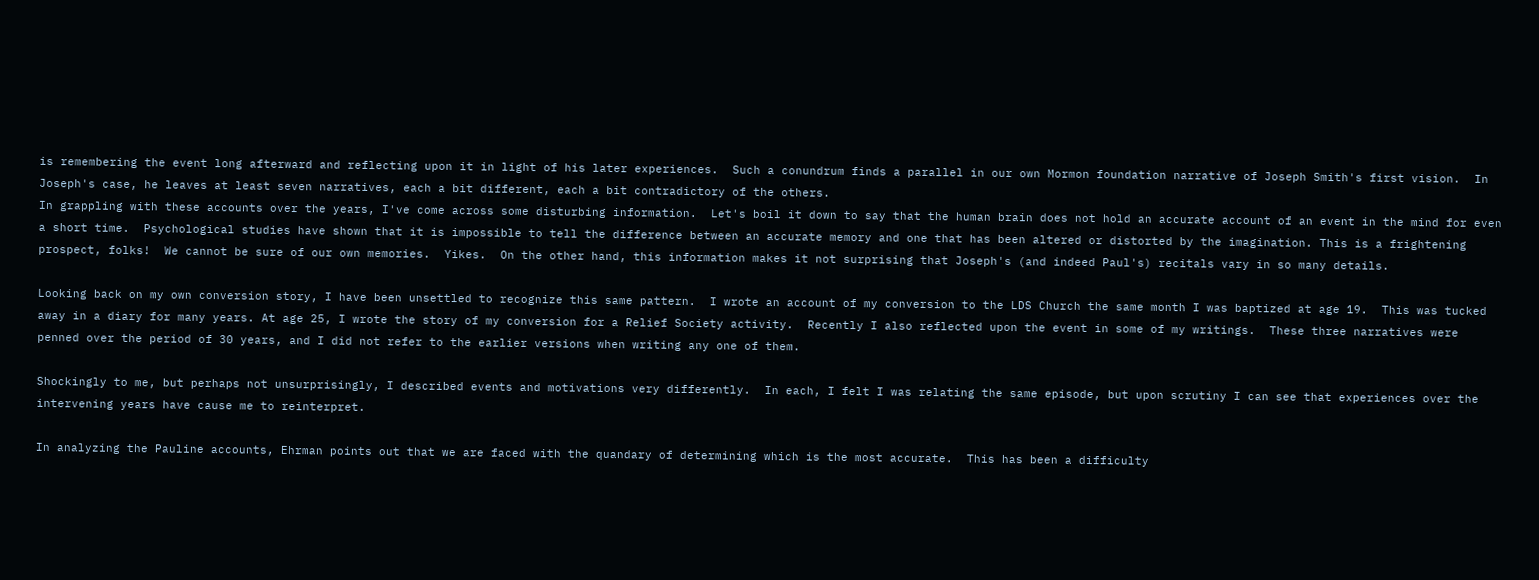is remembering the event long afterward and reflecting upon it in light of his later experiences.  Such a conundrum finds a parallel in our own Mormon foundation narrative of Joseph Smith's first vision.  In Joseph's case, he leaves at least seven narratives, each a bit different, each a bit contradictory of the others.
In grappling with these accounts over the years, I've come across some disturbing information.  Let's boil it down to say that the human brain does not hold an accurate account of an event in the mind for even a short time.  Psychological studies have shown that it is impossible to tell the difference between an accurate memory and one that has been altered or distorted by the imagination. This is a frightening prospect, folks!  We cannot be sure of our own memories.  Yikes.  On the other hand, this information makes it not surprising that Joseph's (and indeed Paul's) recitals vary in so many details.

Looking back on my own conversion story, I have been unsettled to recognize this same pattern.  I wrote an account of my conversion to the LDS Church the same month I was baptized at age 19.  This was tucked away in a diary for many years. At age 25, I wrote the story of my conversion for a Relief Society activity.  Recently I also reflected upon the event in some of my writings.  These three narratives were penned over the period of 30 years, and I did not refer to the earlier versions when writing any one of them.

Shockingly to me, but perhaps not unsurprisingly, I described events and motivations very differently.  In each, I felt I was relating the same episode, but upon scrutiny I can see that experiences over the intervening years have cause me to reinterpret.

In analyzing the Pauline accounts, Ehrman points out that we are faced with the quandary of determining which is the most accurate.  This has been a difficulty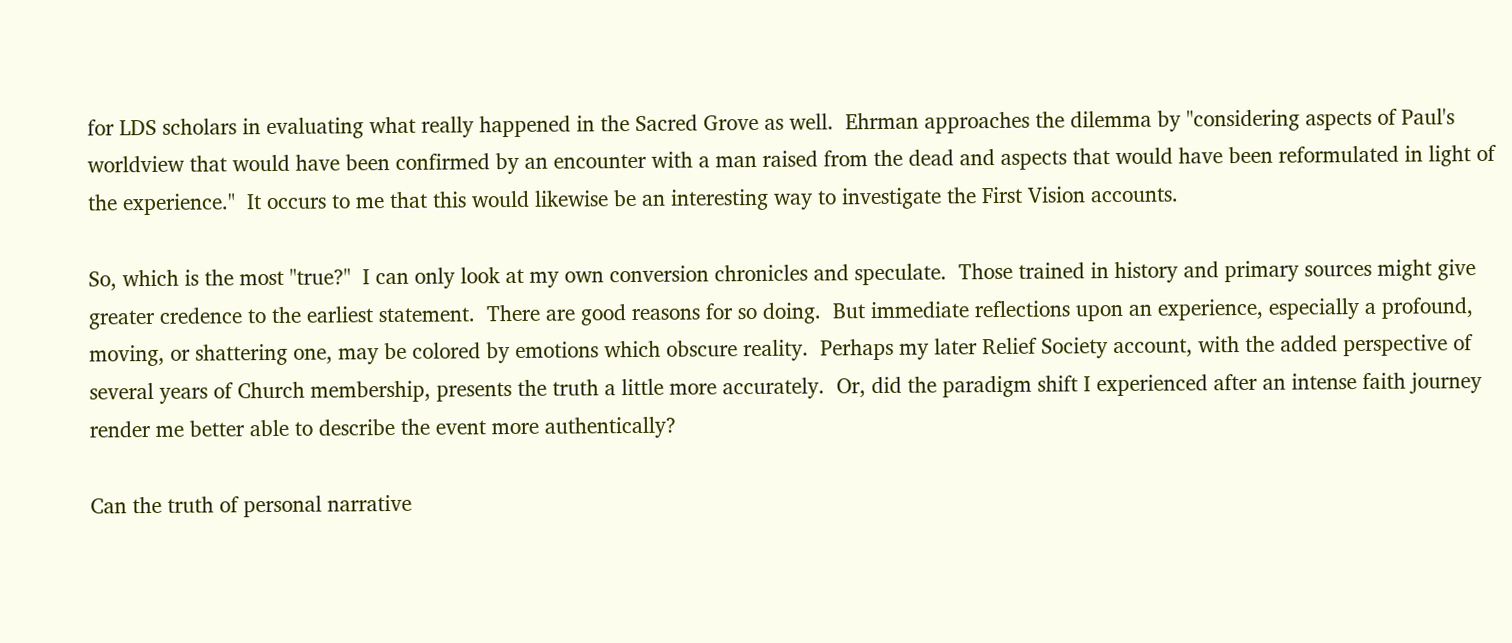for LDS scholars in evaluating what really happened in the Sacred Grove as well.  Ehrman approaches the dilemma by "considering aspects of Paul's worldview that would have been confirmed by an encounter with a man raised from the dead and aspects that would have been reformulated in light of the experience."  It occurs to me that this would likewise be an interesting way to investigate the First Vision accounts.

So, which is the most "true?"  I can only look at my own conversion chronicles and speculate.  Those trained in history and primary sources might give greater credence to the earliest statement.  There are good reasons for so doing.  But immediate reflections upon an experience, especially a profound, moving, or shattering one, may be colored by emotions which obscure reality.  Perhaps my later Relief Society account, with the added perspective of several years of Church membership, presents the truth a little more accurately.  Or, did the paradigm shift I experienced after an intense faith journey render me better able to describe the event more authentically?

Can the truth of personal narrative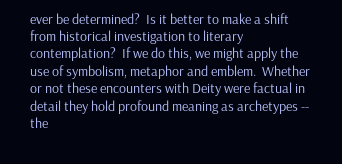ever be determined?  Is it better to make a shift from historical investigation to literary contemplation?  If we do this, we might apply the use of symbolism, metaphor and emblem.  Whether or not these encounters with Deity were factual in detail they hold profound meaning as archetypes -- the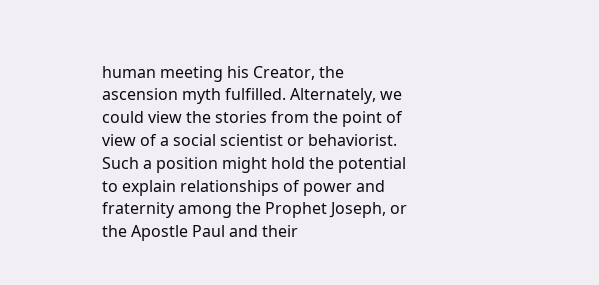human meeting his Creator, the ascension myth fulfilled. Alternately, we could view the stories from the point of view of a social scientist or behaviorist.  Such a position might hold the potential to explain relationships of power and fraternity among the Prophet Joseph, or the Apostle Paul and their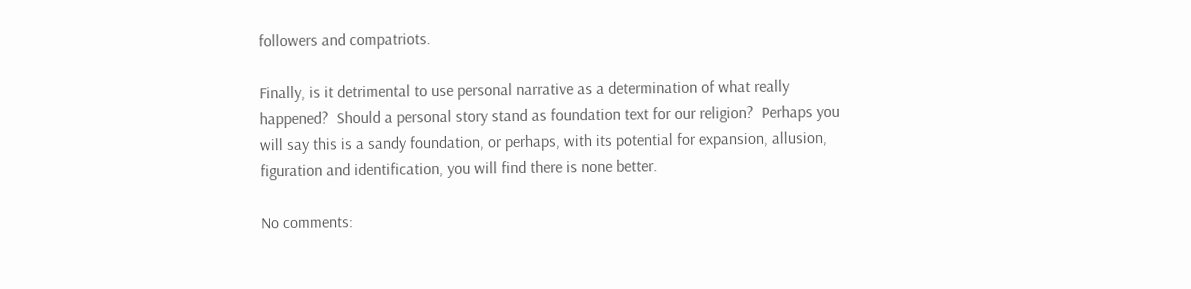followers and compatriots.

Finally, is it detrimental to use personal narrative as a determination of what really happened?  Should a personal story stand as foundation text for our religion?  Perhaps you will say this is a sandy foundation, or perhaps, with its potential for expansion, allusion, figuration and identification, you will find there is none better.

No comments: